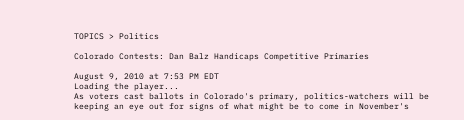TOPICS > Politics

Colorado Contests: Dan Balz Handicaps Competitive Primaries

August 9, 2010 at 7:53 PM EDT
Loading the player...
As voters cast ballots in Colorado's primary, politics-watchers will be keeping an eye out for signs of what might be to come in November's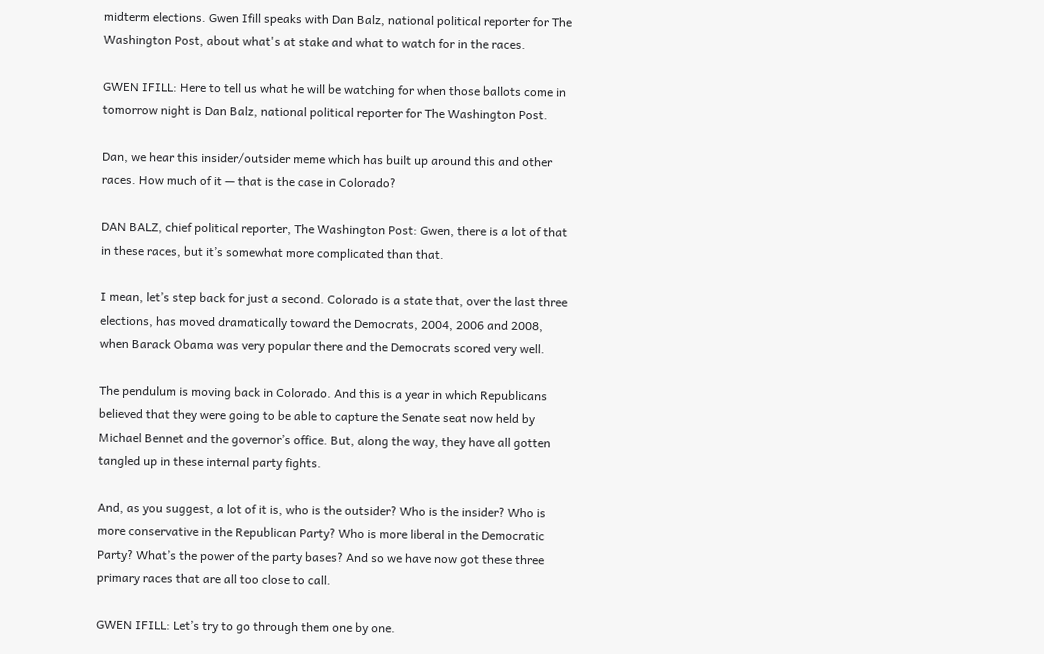midterm elections. Gwen Ifill speaks with Dan Balz, national political reporter for The Washington Post, about what's at stake and what to watch for in the races.

GWEN IFILL: Here to tell us what he will be watching for when those ballots come in tomorrow night is Dan Balz, national political reporter for The Washington Post.

Dan, we hear this insider/outsider meme which has built up around this and other races. How much of it — that is the case in Colorado?

DAN BALZ, chief political reporter, The Washington Post: Gwen, there is a lot of that in these races, but it’s somewhat more complicated than that.

I mean, let’s step back for just a second. Colorado is a state that, over the last three elections, has moved dramatically toward the Democrats, 2004, 2006 and 2008, when Barack Obama was very popular there and the Democrats scored very well.

The pendulum is moving back in Colorado. And this is a year in which Republicans believed that they were going to be able to capture the Senate seat now held by Michael Bennet and the governor’s office. But, along the way, they have all gotten tangled up in these internal party fights.

And, as you suggest, a lot of it is, who is the outsider? Who is the insider? Who is more conservative in the Republican Party? Who is more liberal in the Democratic Party? What’s the power of the party bases? And so we have now got these three primary races that are all too close to call.

GWEN IFILL: Let’s try to go through them one by one.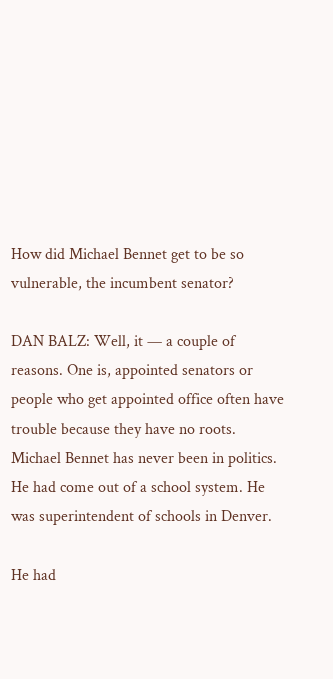How did Michael Bennet get to be so vulnerable, the incumbent senator?

DAN BALZ: Well, it — a couple of reasons. One is, appointed senators or people who get appointed office often have trouble because they have no roots. Michael Bennet has never been in politics. He had come out of a school system. He was superintendent of schools in Denver.

He had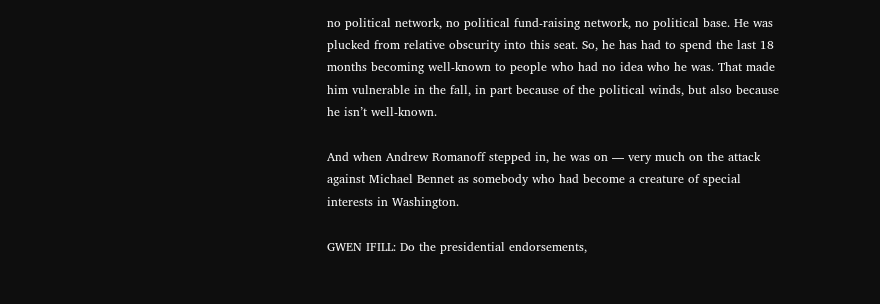no political network, no political fund-raising network, no political base. He was plucked from relative obscurity into this seat. So, he has had to spend the last 18 months becoming well-known to people who had no idea who he was. That made him vulnerable in the fall, in part because of the political winds, but also because he isn’t well-known.

And when Andrew Romanoff stepped in, he was on — very much on the attack against Michael Bennet as somebody who had become a creature of special interests in Washington.

GWEN IFILL: Do the presidential endorsements,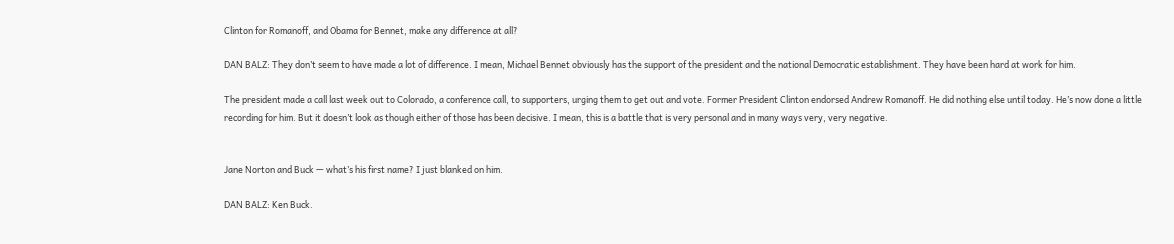Clinton for Romanoff, and Obama for Bennet, make any difference at all?

DAN BALZ: They don’t seem to have made a lot of difference. I mean, Michael Bennet obviously has the support of the president and the national Democratic establishment. They have been hard at work for him.

The president made a call last week out to Colorado, a conference call, to supporters, urging them to get out and vote. Former President Clinton endorsed Andrew Romanoff. He did nothing else until today. He’s now done a little recording for him. But it doesn’t look as though either of those has been decisive. I mean, this is a battle that is very personal and in many ways very, very negative.


Jane Norton and Buck — what’s his first name? I just blanked on him.

DAN BALZ: Ken Buck.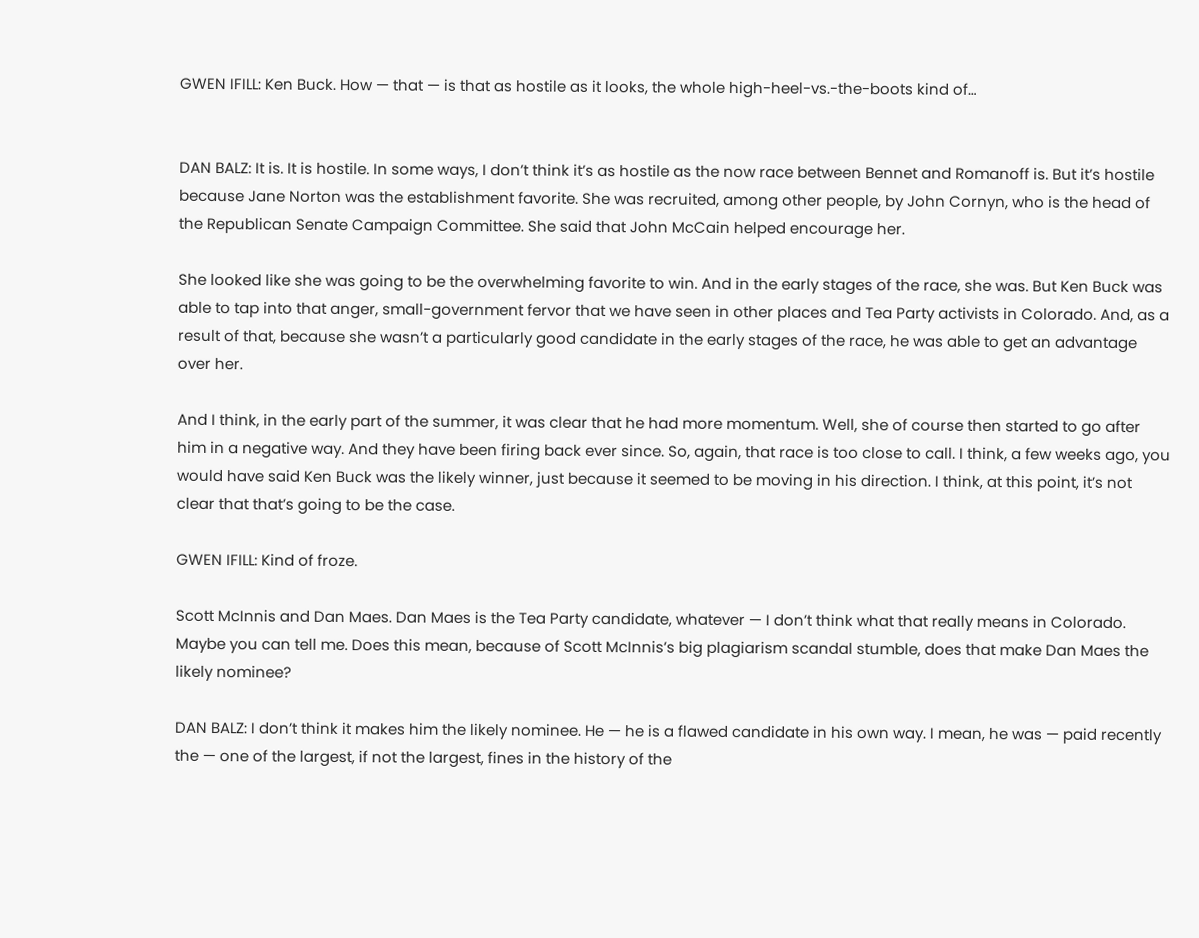GWEN IFILL: Ken Buck. How — that — is that as hostile as it looks, the whole high-heel-vs.-the-boots kind of…


DAN BALZ: It is. It is hostile. In some ways, I don’t think it’s as hostile as the now race between Bennet and Romanoff is. But it’s hostile because Jane Norton was the establishment favorite. She was recruited, among other people, by John Cornyn, who is the head of the Republican Senate Campaign Committee. She said that John McCain helped encourage her.

She looked like she was going to be the overwhelming favorite to win. And in the early stages of the race, she was. But Ken Buck was able to tap into that anger, small-government fervor that we have seen in other places and Tea Party activists in Colorado. And, as a result of that, because she wasn’t a particularly good candidate in the early stages of the race, he was able to get an advantage over her.

And I think, in the early part of the summer, it was clear that he had more momentum. Well, she of course then started to go after him in a negative way. And they have been firing back ever since. So, again, that race is too close to call. I think, a few weeks ago, you would have said Ken Buck was the likely winner, just because it seemed to be moving in his direction. I think, at this point, it’s not clear that that’s going to be the case.

GWEN IFILL: Kind of froze.

Scott McInnis and Dan Maes. Dan Maes is the Tea Party candidate, whatever — I don’t think what that really means in Colorado. Maybe you can tell me. Does this mean, because of Scott McInnis’s big plagiarism scandal stumble, does that make Dan Maes the likely nominee?

DAN BALZ: I don’t think it makes him the likely nominee. He — he is a flawed candidate in his own way. I mean, he was — paid recently the — one of the largest, if not the largest, fines in the history of the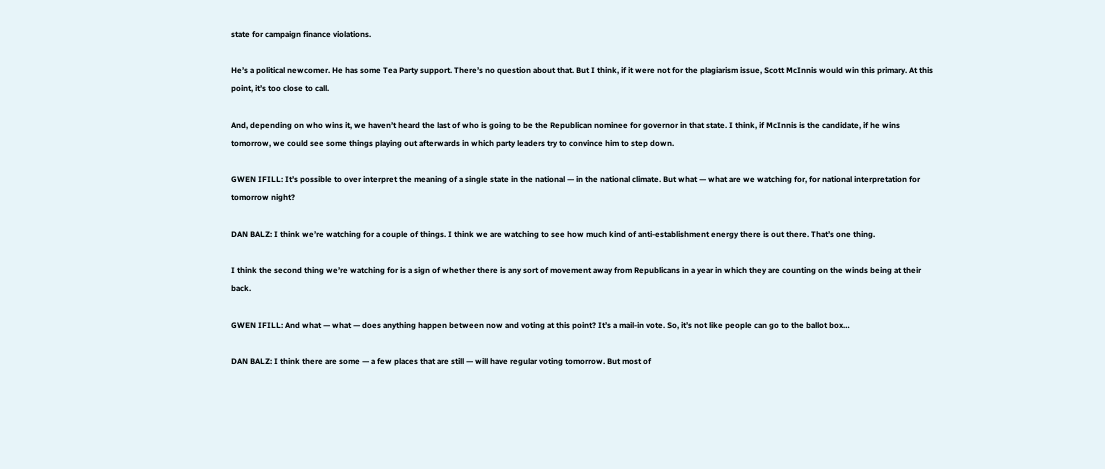state for campaign finance violations.

He’s a political newcomer. He has some Tea Party support. There’s no question about that. But I think, if it were not for the plagiarism issue, Scott McInnis would win this primary. At this point, it’s too close to call.

And, depending on who wins it, we haven’t heard the last of who is going to be the Republican nominee for governor in that state. I think, if McInnis is the candidate, if he wins tomorrow, we could see some things playing out afterwards in which party leaders try to convince him to step down.

GWEN IFILL: It’s possible to over interpret the meaning of a single state in the national — in the national climate. But what — what are we watching for, for national interpretation for tomorrow night?

DAN BALZ: I think we’re watching for a couple of things. I think we are watching to see how much kind of anti-establishment energy there is out there. That’s one thing.

I think the second thing we’re watching for is a sign of whether there is any sort of movement away from Republicans in a year in which they are counting on the winds being at their back.

GWEN IFILL: And what — what — does anything happen between now and voting at this point? It’s a mail-in vote. So, it’s not like people can go to the ballot box…

DAN BALZ: I think there are some — a few places that are still — will have regular voting tomorrow. But most of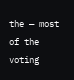the — most of the voting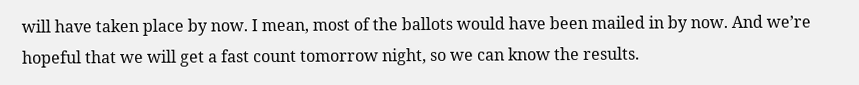will have taken place by now. I mean, most of the ballots would have been mailed in by now. And we’re hopeful that we will get a fast count tomorrow night, so we can know the results.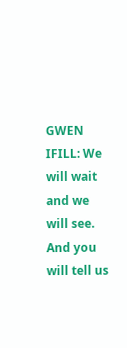GWEN IFILL: We will wait and we will see. And you will tell us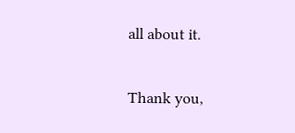all about it.

Thank you,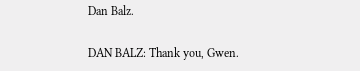Dan Balz.

DAN BALZ: Thank you, Gwen.